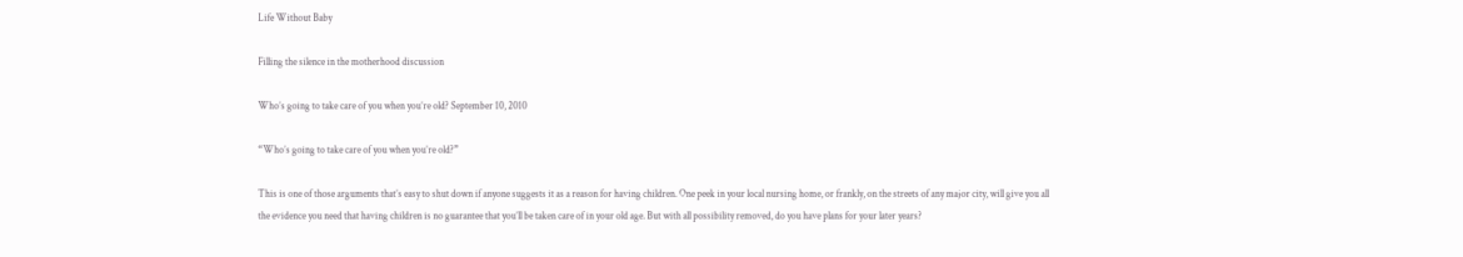Life Without Baby

Filling the silence in the motherhood discussion

Who’s going to take care of you when you’re old? September 10, 2010

“Who’s going to take care of you when you’re old?”

This is one of those arguments that’s easy to shut down if anyone suggests it as a reason for having children. One peek in your local nursing home, or frankly, on the streets of any major city, will give you all the evidence you need that having children is no guarantee that you’ll be taken care of in your old age. But with all possibility removed, do you have plans for your later years?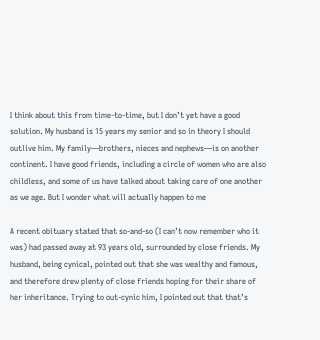I think about this from time-to-time, but I don’t yet have a good solution. My husband is 15 years my senior and so in theory I should outlive him. My family—brothers, nieces and nephews—is on another continent. I have good friends, including a circle of women who are also childless, and some of us have talked about taking care of one another as we age. But I wonder what will actually happen to me

A recent obituary stated that so-and-so (I can’t now remember who it was) had passed away at 93 years old, surrounded by close friends. My husband, being cynical, pointed out that she was wealthy and famous, and therefore drew plenty of close friends hoping for their share of her inheritance. Trying to out-cynic him, I pointed out that that’s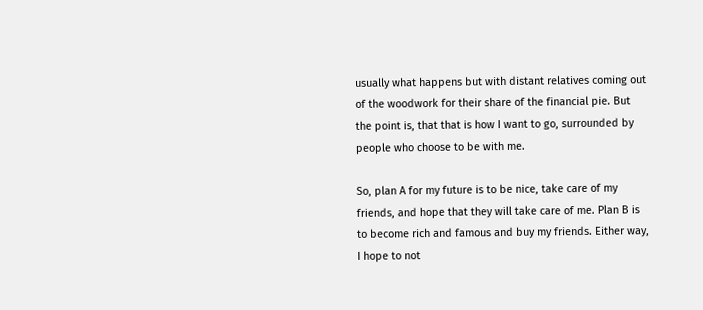usually what happens but with distant relatives coming out of the woodwork for their share of the financial pie. But the point is, that that is how I want to go, surrounded by people who choose to be with me.

So, plan A for my future is to be nice, take care of my friends, and hope that they will take care of me. Plan B is to become rich and famous and buy my friends. Either way, I hope to not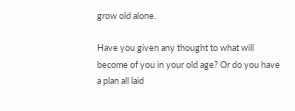grow old alone.

Have you given any thought to what will become of you in your old age? Or do you have a plan all laid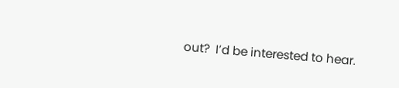out?  I’d be interested to hear.